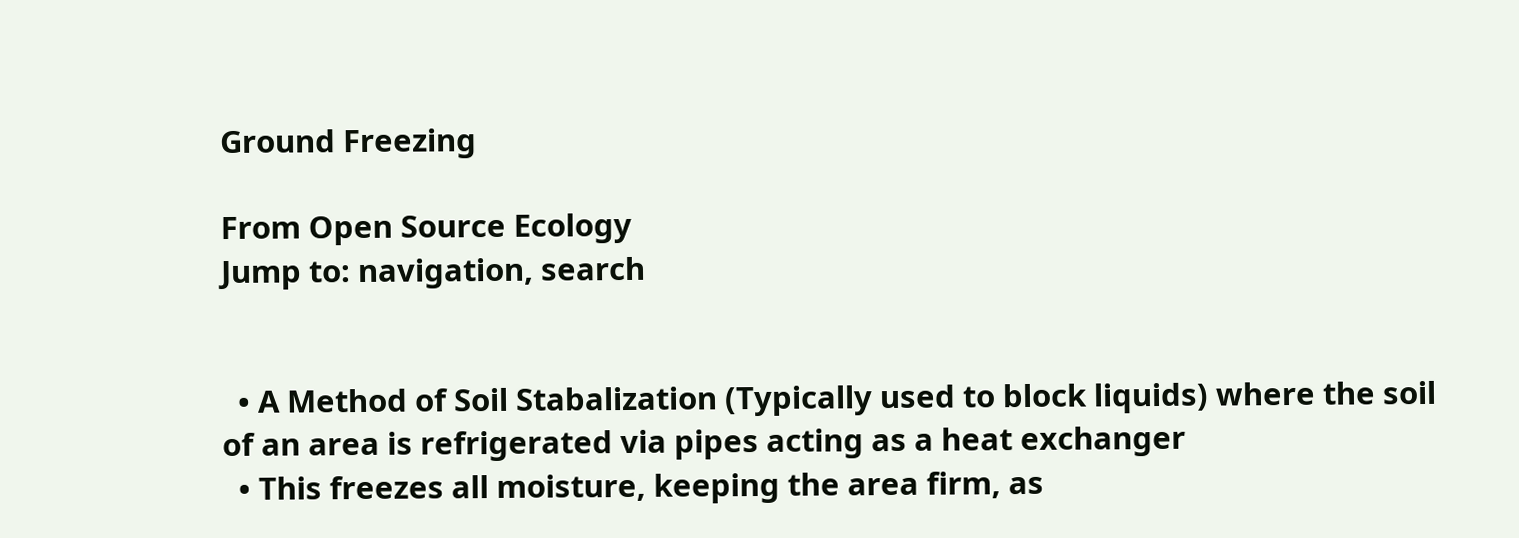Ground Freezing

From Open Source Ecology
Jump to: navigation, search


  • A Method of Soil Stabalization (Typically used to block liquids) where the soil of an area is refrigerated via pipes acting as a heat exchanger
  • This freezes all moisture, keeping the area firm, as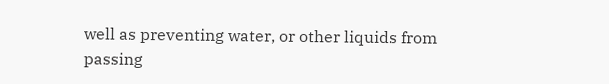well as preventing water, or other liquids from passing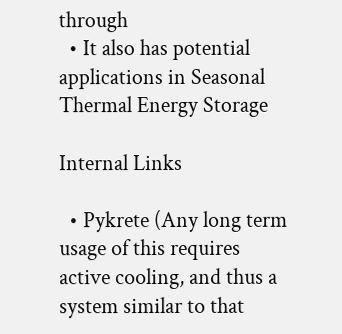through
  • It also has potential applications in Seasonal Thermal Energy Storage

Internal Links

  • Pykrete (Any long term usage of this requires active cooling, and thus a system similar to that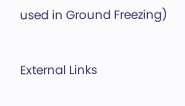used in Ground Freezing)

External Links